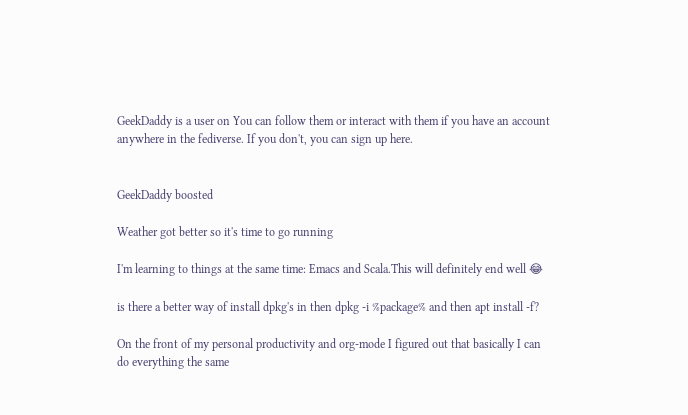GeekDaddy is a user on You can follow them or interact with them if you have an account anywhere in the fediverse. If you don't, you can sign up here.


GeekDaddy boosted

Weather got better so it's time to go running

I'm learning to things at the same time: Emacs and Scala.This will definitely end well 😂

is there a better way of install dpkg's in then dpkg -i %package% and then apt install -f?

On the front of my personal productivity and org-mode I figured out that basically I can do everything the same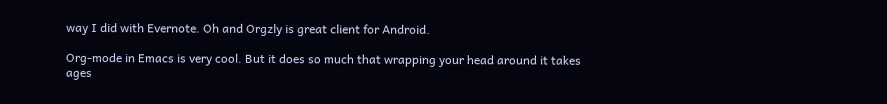way I did with Evernote. Oh and Orgzly is great client for Android.

Org-mode in Emacs is very cool. But it does so much that wrapping your head around it takes ages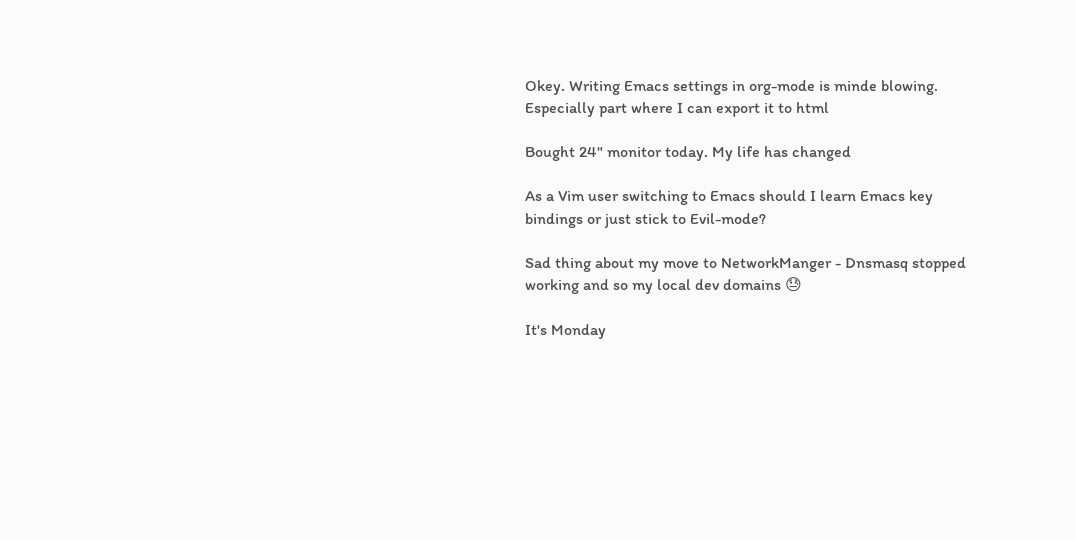Okey. Writing Emacs settings in org-mode is minde blowing. Especially part where I can export it to html

Bought 24" monitor today. My life has changed

As a Vim user switching to Emacs should I learn Emacs key bindings or just stick to Evil-mode?

Sad thing about my move to NetworkManger - Dnsmasq stopped working and so my local dev domains 😓

It's Monday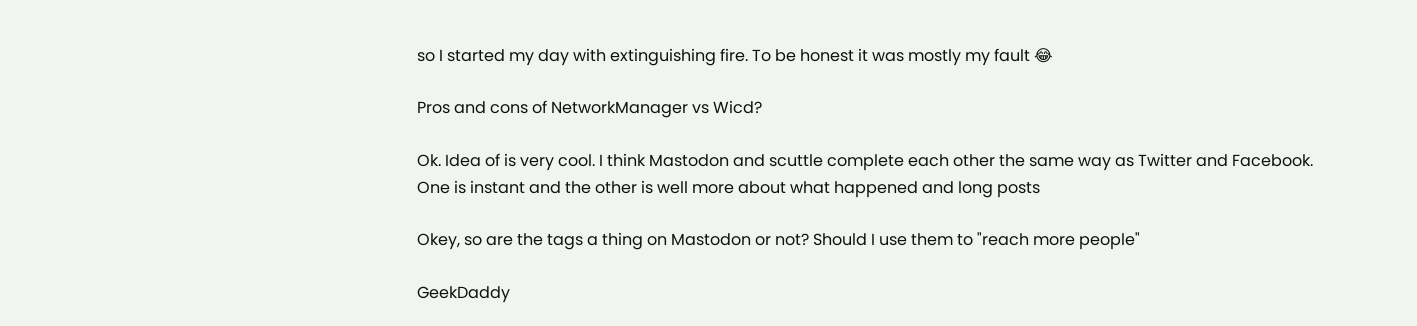so I started my day with extinguishing fire. To be honest it was mostly my fault 😂

Pros and cons of NetworkManager vs Wicd?

Ok. Idea of is very cool. I think Mastodon and scuttle complete each other the same way as Twitter and Facebook. One is instant and the other is well more about what happened and long posts

Okey, so are the tags a thing on Mastodon or not? Should I use them to "reach more people"

GeekDaddy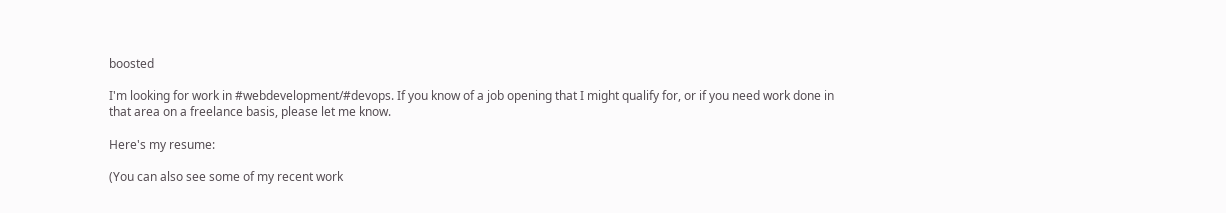boosted

I'm looking for work in #webdevelopment/#devops. If you know of a job opening that I might qualify for, or if you need work done in that area on a freelance basis, please let me know.

Here's my resume:

(You can also see some of my recent work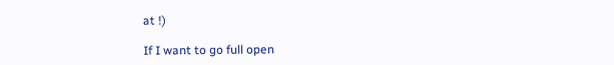at !)

If I want to go full open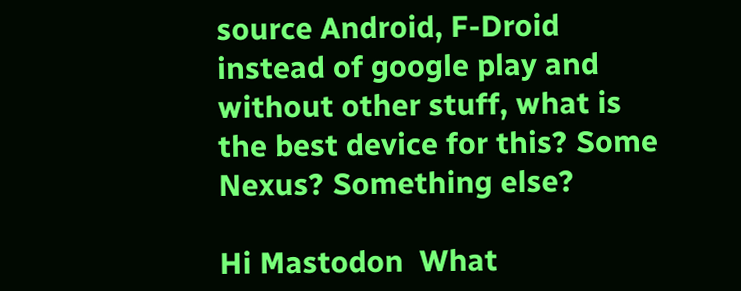source Android, F-Droid instead of google play and without other stuff, what is the best device for this? Some Nexus? Something else?

Hi Mastodon  What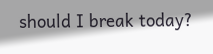should I break today?